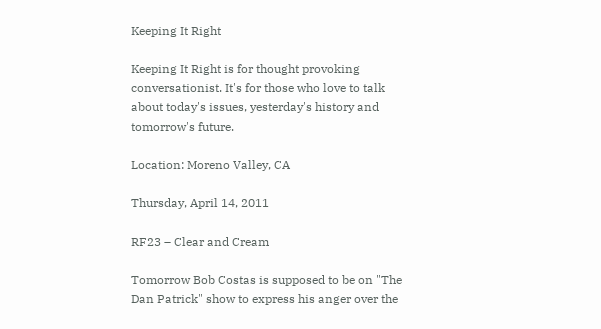Keeping It Right

Keeping It Right is for thought provoking conversationist. It's for those who love to talk about today's issues, yesterday's history and tomorrow's future.

Location: Moreno Valley, CA

Thursday, April 14, 2011

RF23 – Clear and Cream

Tomorrow Bob Costas is supposed to be on "The Dan Patrick" show to express his anger over the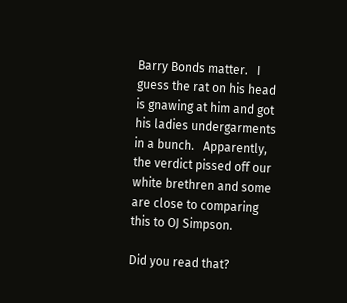Barry Bonds matter.   I guess the rat on his head is gnawing at him and got his ladies undergarments in a bunch.   Apparently, the verdict pissed off our white brethren and some are close to comparing this to OJ Simpson.

Did you read that?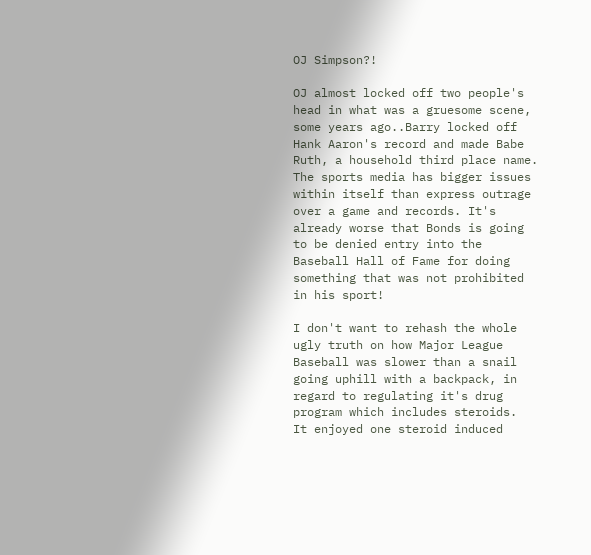OJ Simpson?!

OJ almost locked off two people's head in what was a gruesome scene, some years ago..Barry locked off Hank Aaron's record and made Babe Ruth, a household third place name.   The sports media has bigger issues within itself than express outrage over a game and records. It's already worse that Bonds is going to be denied entry into the Baseball Hall of Fame for doing something that was not prohibited in his sport!

I don't want to rehash the whole ugly truth on how Major League Baseball was slower than a snail going uphill with a backpack, in regard to regulating it's drug program which includes steroids.   It enjoyed one steroid induced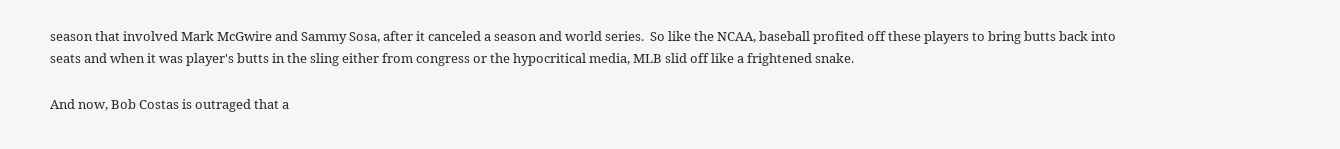season that involved Mark McGwire and Sammy Sosa, after it canceled a season and world series.  So like the NCAA, baseball profited off these players to bring butts back into seats and when it was player's butts in the sling either from congress or the hypocritical media, MLB slid off like a frightened snake.

And now, Bob Costas is outraged that a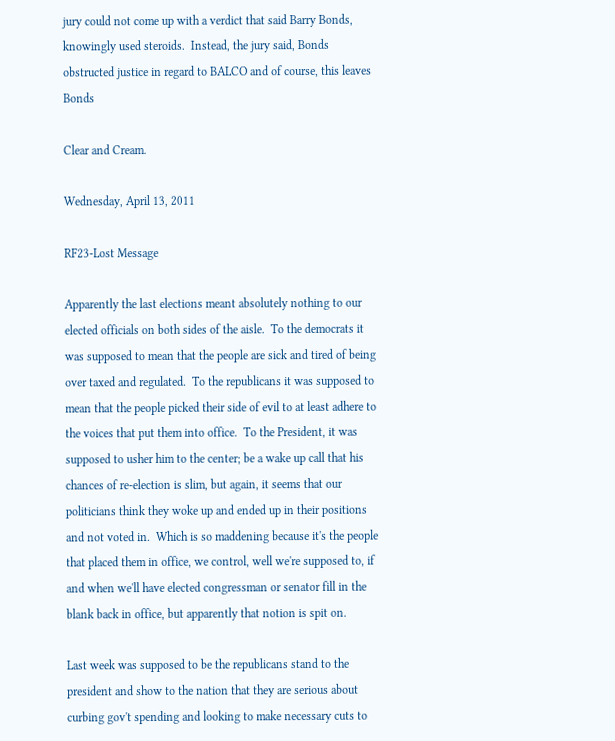jury could not come up with a verdict that said Barry Bonds, knowingly used steroids.  Instead, the jury said, Bonds obstructed justice in regard to BALCO and of course, this leaves Bonds

Clear and Cream.

Wednesday, April 13, 2011

RF23-Lost Message

Apparently the last elections meant absolutely nothing to our elected officials on both sides of the aisle.  To the democrats it was supposed to mean that the people are sick and tired of being over taxed and regulated.  To the republicans it was supposed to mean that the people picked their side of evil to at least adhere to the voices that put them into office.  To the President, it was supposed to usher him to the center; be a wake up call that his chances of re-election is slim, but again, it seems that our politicians think they woke up and ended up in their positions and not voted in.  Which is so maddening because it's the people that placed them in office, we control, well we're supposed to, if and when we'll have elected congressman or senator fill in the blank back in office, but apparently that notion is spit on.

Last week was supposed to be the republicans stand to the president and show to the nation that they are serious about curbing gov't spending and looking to make necessary cuts to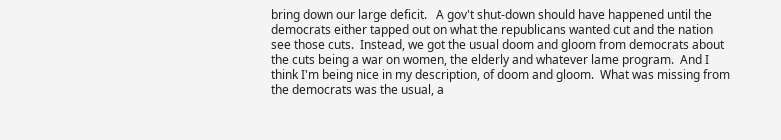bring down our large deficit.   A gov't shut-down should have happened until the democrats either tapped out on what the republicans wanted cut and the nation see those cuts.  Instead, we got the usual doom and gloom from democrats about the cuts being a war on women, the elderly and whatever lame program.  And I think I'm being nice in my description, of doom and gloom.  What was missing from the democrats was the usual, a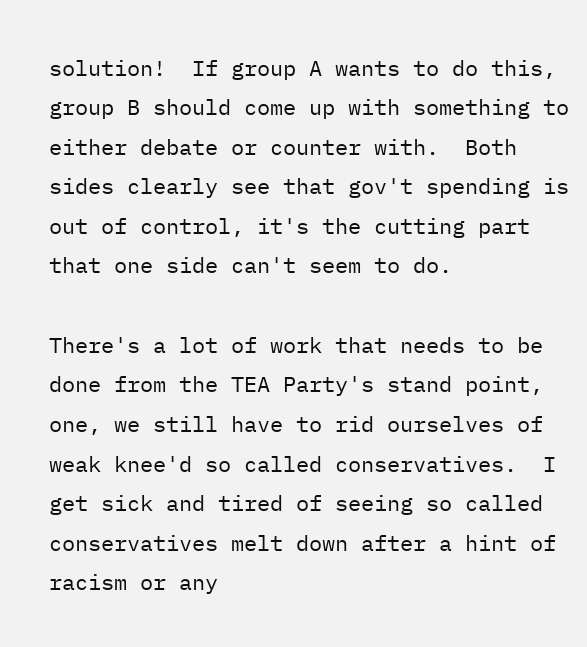solution!  If group A wants to do this, group B should come up with something to either debate or counter with.  Both sides clearly see that gov't spending is out of control, it's the cutting part that one side can't seem to do.

There's a lot of work that needs to be done from the TEA Party's stand point, one, we still have to rid ourselves of weak knee'd so called conservatives.  I get sick and tired of seeing so called conservatives melt down after a hint of racism or any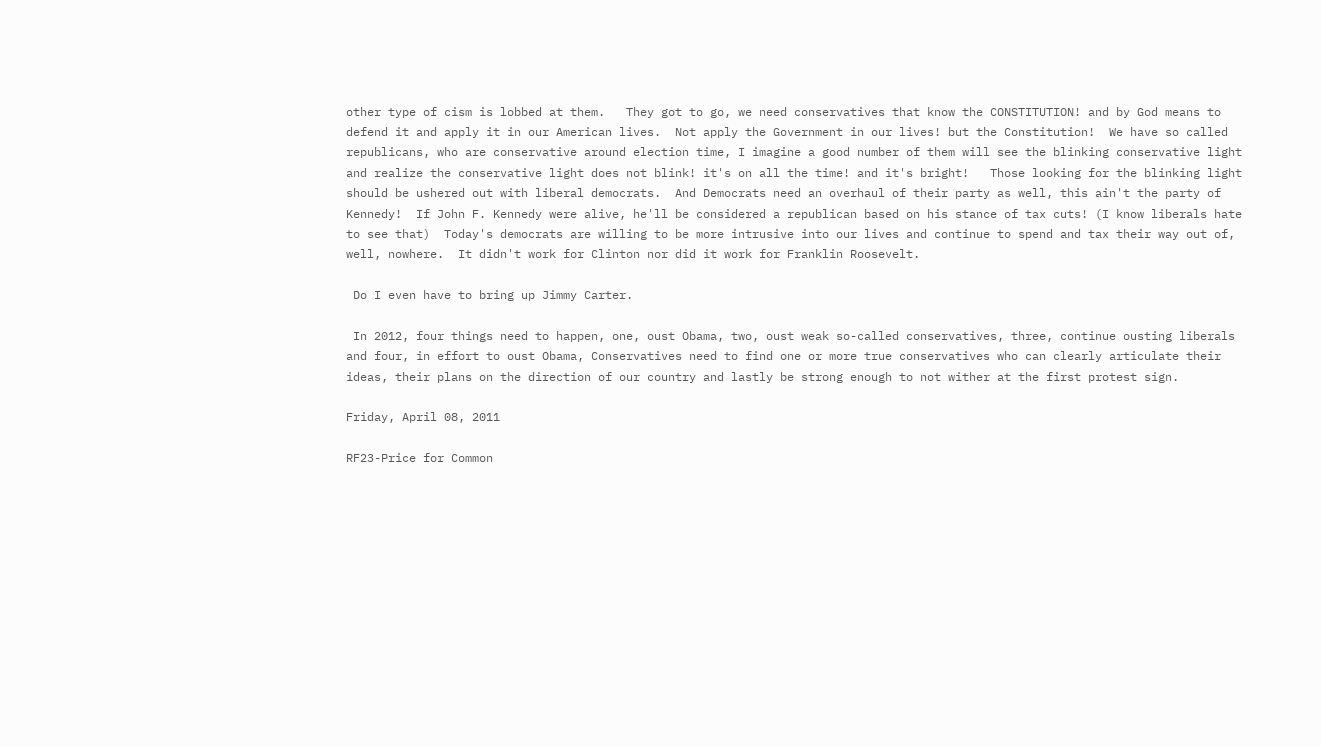other type of cism is lobbed at them.   They got to go, we need conservatives that know the CONSTITUTION! and by God means to defend it and apply it in our American lives.  Not apply the Government in our lives! but the Constitution!  We have so called republicans, who are conservative around election time, I imagine a good number of them will see the blinking conservative light and realize the conservative light does not blink! it's on all the time! and it's bright!   Those looking for the blinking light should be ushered out with liberal democrats.  And Democrats need an overhaul of their party as well, this ain't the party of Kennedy!  If John F. Kennedy were alive, he'll be considered a republican based on his stance of tax cuts! (I know liberals hate to see that)  Today's democrats are willing to be more intrusive into our lives and continue to spend and tax their way out of, well, nowhere.  It didn't work for Clinton nor did it work for Franklin Roosevelt.

 Do I even have to bring up Jimmy Carter.

 In 2012, four things need to happen, one, oust Obama, two, oust weak so-called conservatives, three, continue ousting liberals and four, in effort to oust Obama, Conservatives need to find one or more true conservatives who can clearly articulate their ideas, their plans on the direction of our country and lastly be strong enough to not wither at the first protest sign.

Friday, April 08, 2011

RF23-Price for Common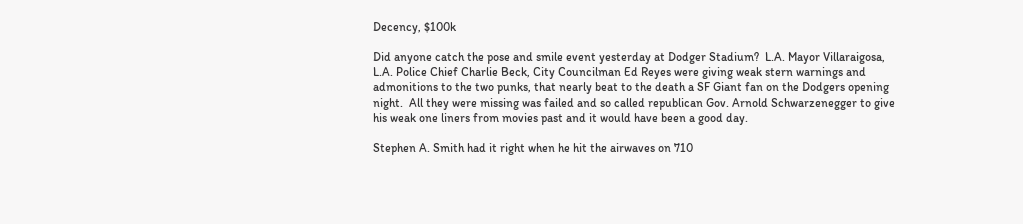Decency, $100k

Did anyone catch the pose and smile event yesterday at Dodger Stadium?  L.A. Mayor Villaraigosa, L.A. Police Chief Charlie Beck, City Councilman Ed Reyes were giving weak stern warnings and admonitions to the two punks, that nearly beat to the death a SF Giant fan on the Dodgers opening night.  All they were missing was failed and so called republican Gov. Arnold Schwarzenegger to give his weak one liners from movies past and it would have been a good day.

Stephen A. Smith had it right when he hit the airwaves on 710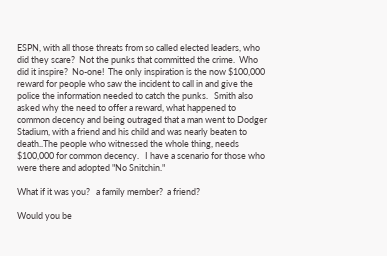ESPN, with all those threats from so called elected leaders, who did they scare?  Not the punks that committed the crime.  Who did it inspire?  No-one!  The only inspiration is the now $100,000 reward for people who saw the incident to call in and give the police the information needed to catch the punks.   Smith also asked why the need to offer a reward, what happened to common decency and being outraged that a man went to Dodger Stadium, with a friend and his child and was nearly beaten to death..The people who witnessed the whole thing, needs $100,000 for common decency.   I have a scenario for those who were there and adopted "No Snitchin."

What if it was you?   a family member?  a friend?

Would you be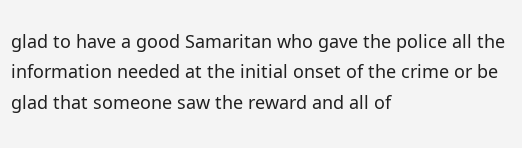glad to have a good Samaritan who gave the police all the information needed at the initial onset of the crime or be glad that someone saw the reward and all of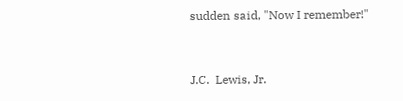sudden said, "Now I remember!"


J.C.  Lewis, Jr.